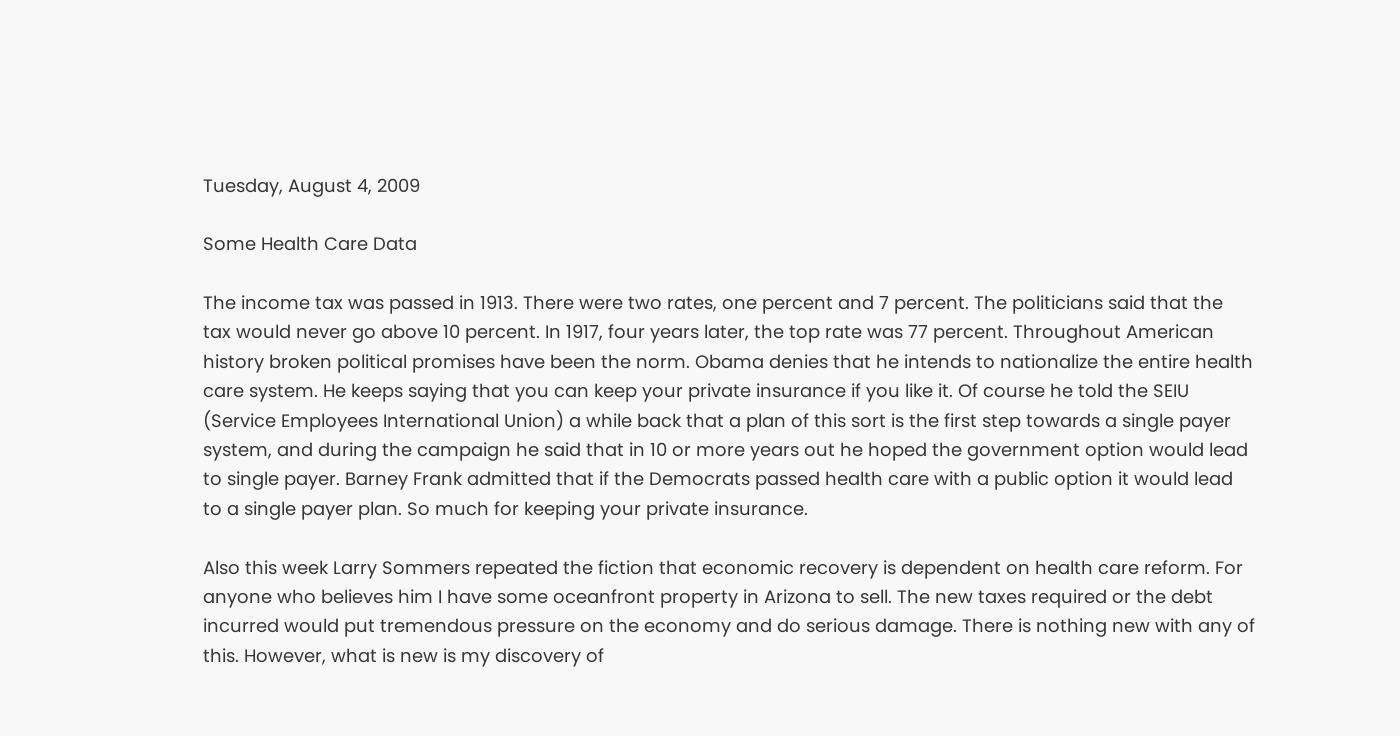Tuesday, August 4, 2009

Some Health Care Data

The income tax was passed in 1913. There were two rates, one percent and 7 percent. The politicians said that the tax would never go above 10 percent. In 1917, four years later, the top rate was 77 percent. Throughout American history broken political promises have been the norm. Obama denies that he intends to nationalize the entire health care system. He keeps saying that you can keep your private insurance if you like it. Of course he told the SEIU (Service Employees International Union) a while back that a plan of this sort is the first step towards a single payer system, and during the campaign he said that in 10 or more years out he hoped the government option would lead to single payer. Barney Frank admitted that if the Democrats passed health care with a public option it would lead to a single payer plan. So much for keeping your private insurance.

Also this week Larry Sommers repeated the fiction that economic recovery is dependent on health care reform. For anyone who believes him I have some oceanfront property in Arizona to sell. The new taxes required or the debt incurred would put tremendous pressure on the economy and do serious damage. There is nothing new with any of this. However, what is new is my discovery of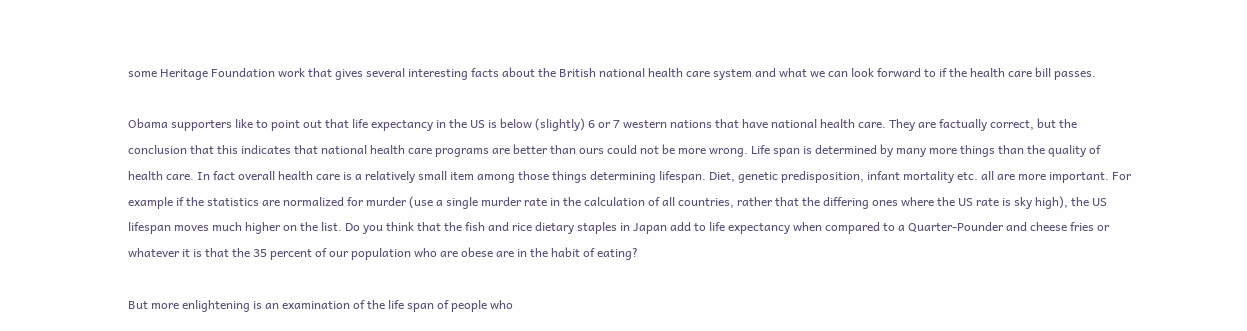some Heritage Foundation work that gives several interesting facts about the British national health care system and what we can look forward to if the health care bill passes.

Obama supporters like to point out that life expectancy in the US is below (slightly) 6 or 7 western nations that have national health care. They are factually correct, but the conclusion that this indicates that national health care programs are better than ours could not be more wrong. Life span is determined by many more things than the quality of health care. In fact overall health care is a relatively small item among those things determining lifespan. Diet, genetic predisposition, infant mortality etc. all are more important. For example if the statistics are normalized for murder (use a single murder rate in the calculation of all countries, rather that the differing ones where the US rate is sky high), the US lifespan moves much higher on the list. Do you think that the fish and rice dietary staples in Japan add to life expectancy when compared to a Quarter-Pounder and cheese fries or whatever it is that the 35 percent of our population who are obese are in the habit of eating?

But more enlightening is an examination of the life span of people who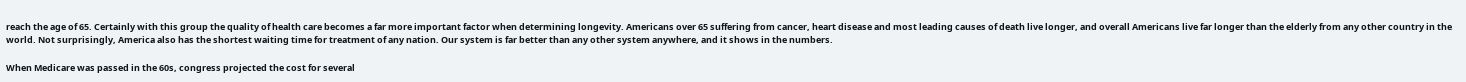reach the age of 65. Certainly with this group the quality of health care becomes a far more important factor when determining longevity. Americans over 65 suffering from cancer, heart disease and most leading causes of death live longer, and overall Americans live far longer than the elderly from any other country in the world. Not surprisingly, America also has the shortest waiting time for treatment of any nation. Our system is far better than any other system anywhere, and it shows in the numbers.

When Medicare was passed in the 60s, congress projected the cost for several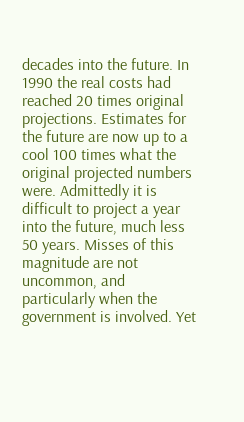decades into the future. In 1990 the real costs had reached 20 times original projections. Estimates for the future are now up to a cool 100 times what the original projected numbers were. Admittedly it is difficult to project a year into the future, much less 50 years. Misses of this magnitude are not uncommon, and particularly when the government is involved. Yet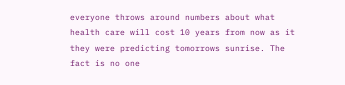everyone throws around numbers about what health care will cost 10 years from now as it they were predicting tomorrows sunrise. The fact is no one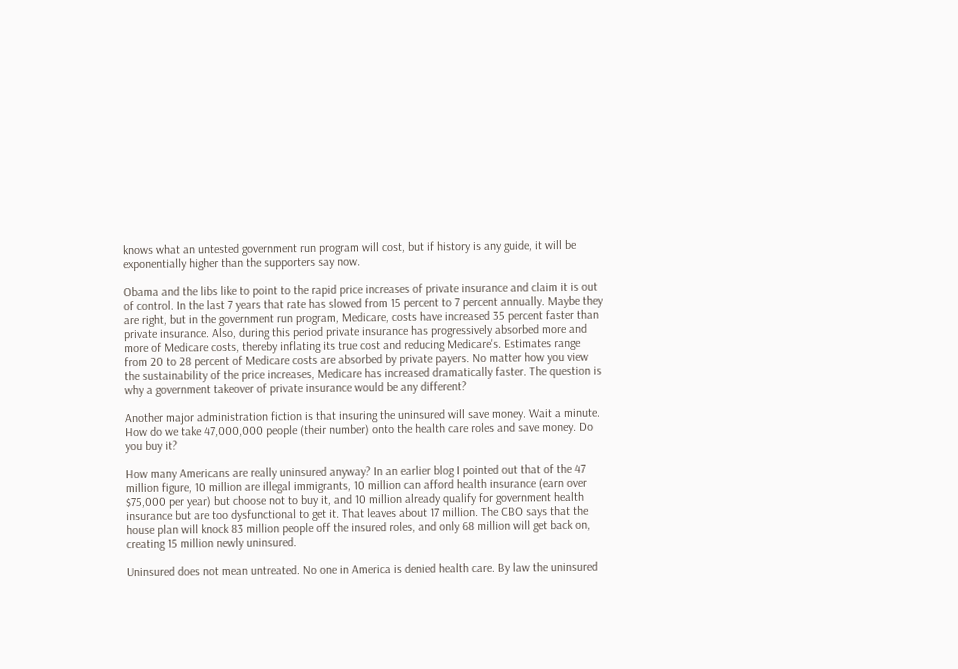knows what an untested government run program will cost, but if history is any guide, it will be exponentially higher than the supporters say now.

Obama and the libs like to point to the rapid price increases of private insurance and claim it is out of control. In the last 7 years that rate has slowed from 15 percent to 7 percent annually. Maybe they are right, but in the government run program, Medicare, costs have increased 35 percent faster than private insurance. Also, during this period private insurance has progressively absorbed more and more of Medicare costs, thereby inflating its true cost and reducing Medicare's. Estimates range from 20 to 28 percent of Medicare costs are absorbed by private payers. No matter how you view the sustainability of the price increases, Medicare has increased dramatically faster. The question is why a government takeover of private insurance would be any different?

Another major administration fiction is that insuring the uninsured will save money. Wait a minute. How do we take 47,000,000 people (their number) onto the health care roles and save money. Do you buy it?

How many Americans are really uninsured anyway? In an earlier blog I pointed out that of the 47 million figure, 10 million are illegal immigrants, 10 million can afford health insurance (earn over $75,000 per year) but choose not to buy it, and 10 million already qualify for government health insurance but are too dysfunctional to get it. That leaves about 17 million. The CBO says that the house plan will knock 83 million people off the insured roles, and only 68 million will get back on, creating 15 million newly uninsured.

Uninsured does not mean untreated. No one in America is denied health care. By law the uninsured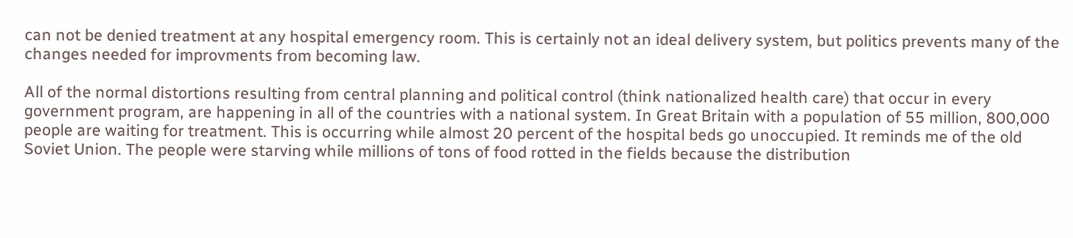can not be denied treatment at any hospital emergency room. This is certainly not an ideal delivery system, but politics prevents many of the changes needed for improvments from becoming law.

All of the normal distortions resulting from central planning and political control (think nationalized health care) that occur in every government program, are happening in all of the countries with a national system. In Great Britain with a population of 55 million, 800,000 people are waiting for treatment. This is occurring while almost 20 percent of the hospital beds go unoccupied. It reminds me of the old Soviet Union. The people were starving while millions of tons of food rotted in the fields because the distribution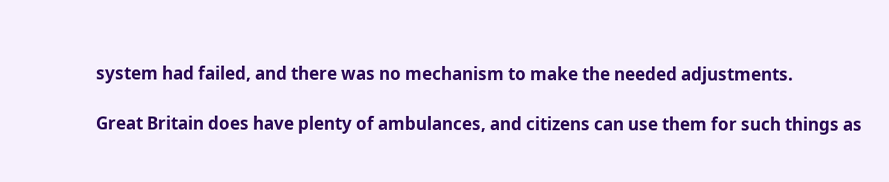system had failed, and there was no mechanism to make the needed adjustments.

Great Britain does have plenty of ambulances, and citizens can use them for such things as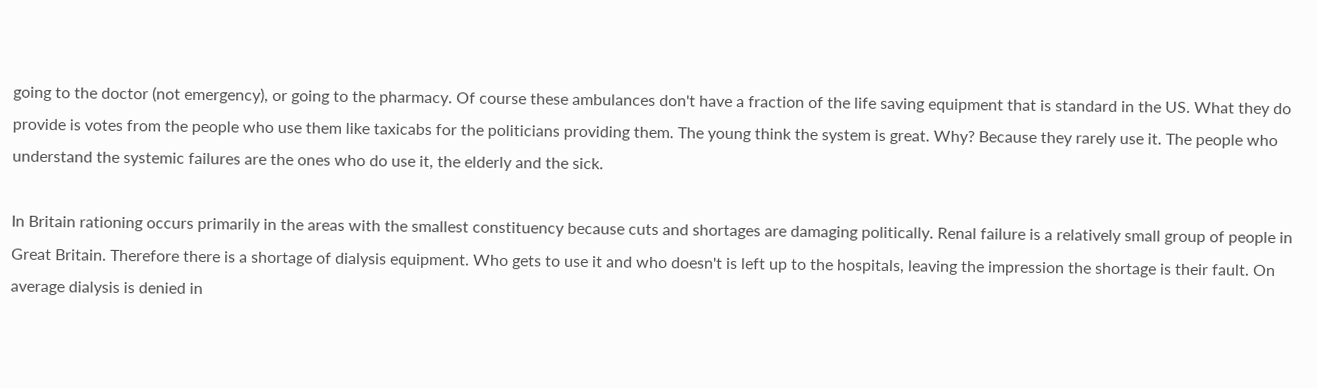going to the doctor (not emergency), or going to the pharmacy. Of course these ambulances don't have a fraction of the life saving equipment that is standard in the US. What they do provide is votes from the people who use them like taxicabs for the politicians providing them. The young think the system is great. Why? Because they rarely use it. The people who understand the systemic failures are the ones who do use it, the elderly and the sick.

In Britain rationing occurs primarily in the areas with the smallest constituency because cuts and shortages are damaging politically. Renal failure is a relatively small group of people in Great Britain. Therefore there is a shortage of dialysis equipment. Who gets to use it and who doesn't is left up to the hospitals, leaving the impression the shortage is their fault. On average dialysis is denied in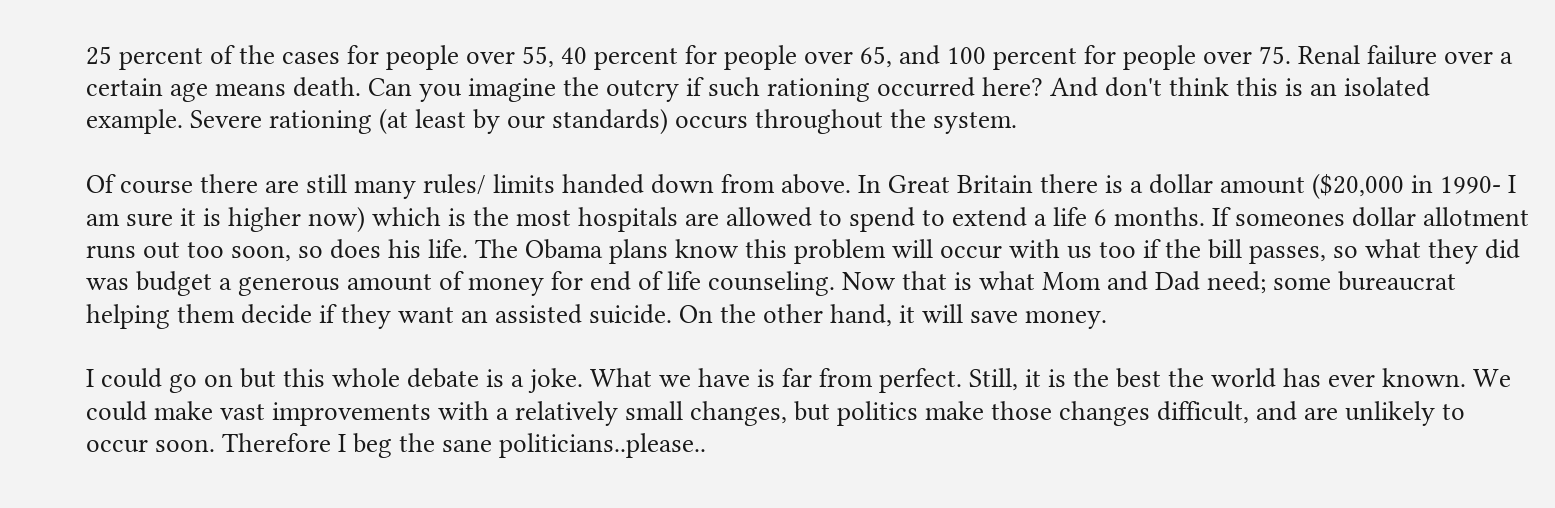25 percent of the cases for people over 55, 40 percent for people over 65, and 100 percent for people over 75. Renal failure over a certain age means death. Can you imagine the outcry if such rationing occurred here? And don't think this is an isolated example. Severe rationing (at least by our standards) occurs throughout the system.

Of course there are still many rules/ limits handed down from above. In Great Britain there is a dollar amount ($20,000 in 1990- I am sure it is higher now) which is the most hospitals are allowed to spend to extend a life 6 months. If someones dollar allotment runs out too soon, so does his life. The Obama plans know this problem will occur with us too if the bill passes, so what they did was budget a generous amount of money for end of life counseling. Now that is what Mom and Dad need; some bureaucrat helping them decide if they want an assisted suicide. On the other hand, it will save money.

I could go on but this whole debate is a joke. What we have is far from perfect. Still, it is the best the world has ever known. We could make vast improvements with a relatively small changes, but politics make those changes difficult, and are unlikely to occur soon. Therefore I beg the sane politicians..please..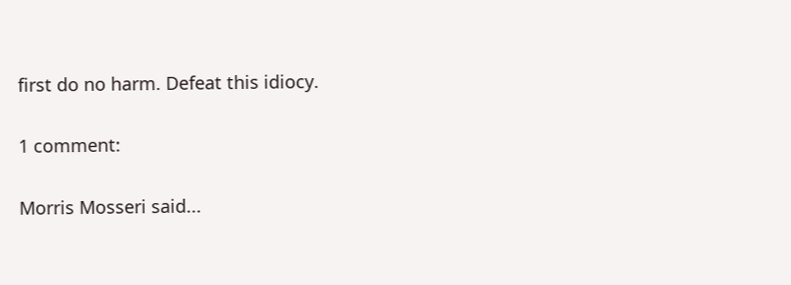first do no harm. Defeat this idiocy.

1 comment:

Morris Mosseri said...